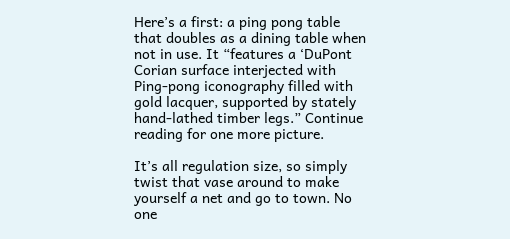Here’s a first: a ping pong table that doubles as a dining table when not in use. It “features a ‘DuPont Corian surface interjected with Ping-pong iconography filled with gold lacquer, supported by stately hand-lathed timber legs.” Continue reading for one more picture.

It’s all regulation size, so simply twist that vase around to make yourself a net and go to town. No one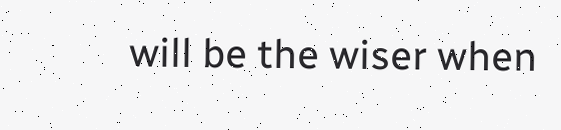will be the wiser when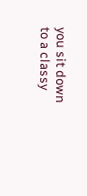you sit down to a classy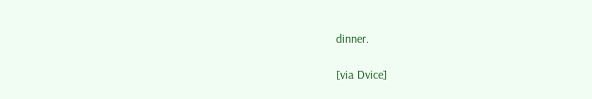dinner.

[via Dvice]